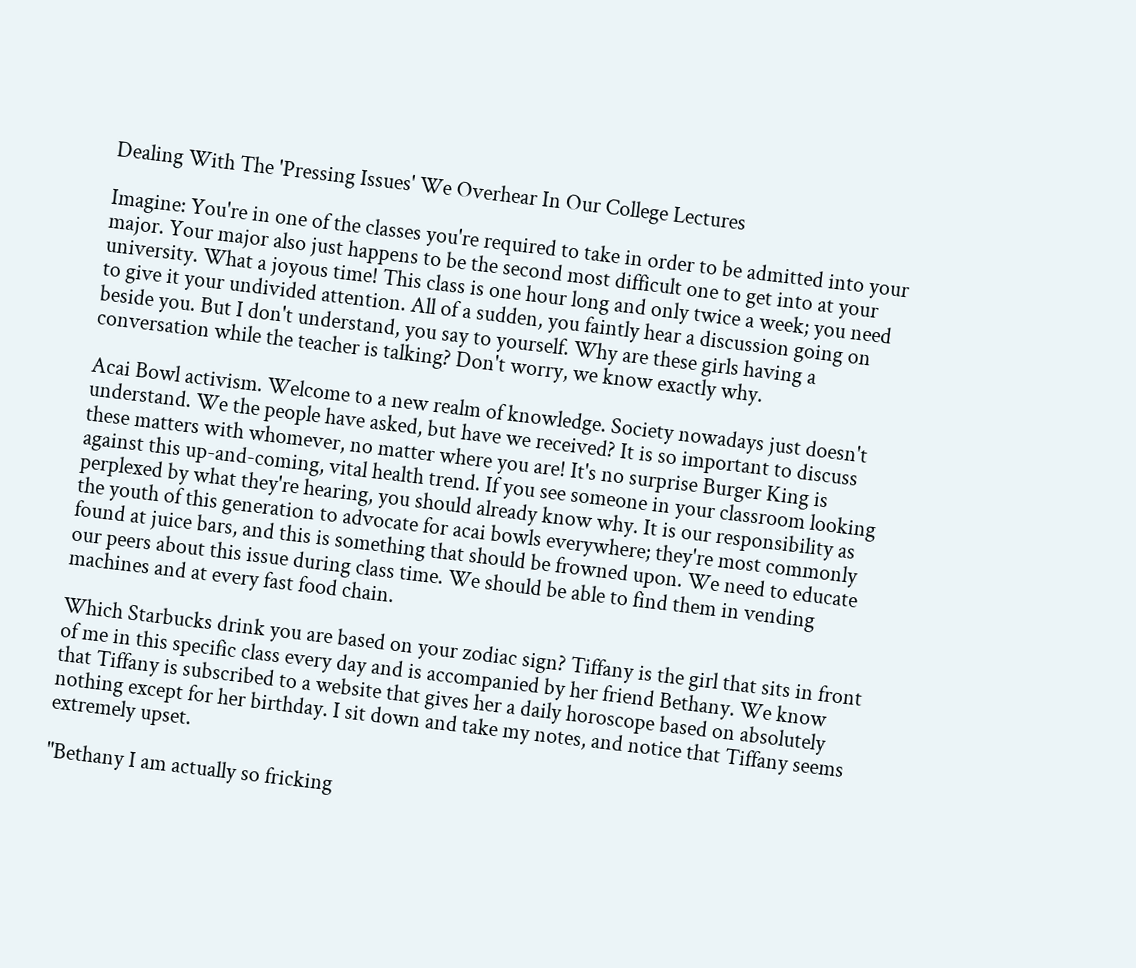Dealing With The 'Pressing Issues' We Overhear In Our College Lectures

Imagine: You're in one of the classes you're required to take in order to be admitted into your major. Your major also just happens to be the second most difficult one to get into at your university. What a joyous time! This class is one hour long and only twice a week; you need to give it your undivided attention. All of a sudden, you faintly hear a discussion going on beside you. But I don't understand, you say to yourself. Why are these girls having a conversation while the teacher is talking? Don't worry, we know exactly why.

Acai Bowl activism. Welcome to a new realm of knowledge. Society nowadays just doesn't understand. We the people have asked, but have we received? It is so important to discuss these matters with whomever, no matter where you are! It's no surprise Burger King is against this up-and-coming, vital health trend. If you see someone in your classroom looking perplexed by what they're hearing, you should already know why. It is our responsibility as the youth of this generation to advocate for acai bowls everywhere; they're most commonly found at juice bars, and this is something that should be frowned upon. We need to educate our peers about this issue during class time. We should be able to find them in vending machines and at every fast food chain.

Which Starbucks drink you are based on your zodiac sign? Tiffany is the girl that sits in front of me in this specific class every day and is accompanied by her friend Bethany. We know that Tiffany is subscribed to a website that gives her a daily horoscope based on absolutely nothing except for her birthday. I sit down and take my notes, and notice that Tiffany seems extremely upset.

"Bethany I am actually so fricking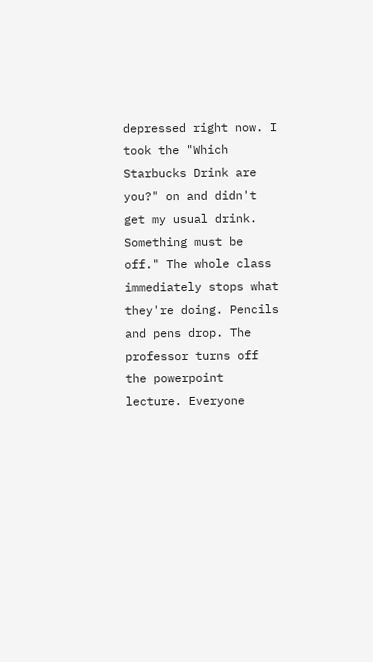depressed right now. I took the "Which Starbucks Drink are you?" on and didn't get my usual drink. Something must be off." The whole class immediately stops what they're doing. Pencils and pens drop. The professor turns off the powerpoint lecture. Everyone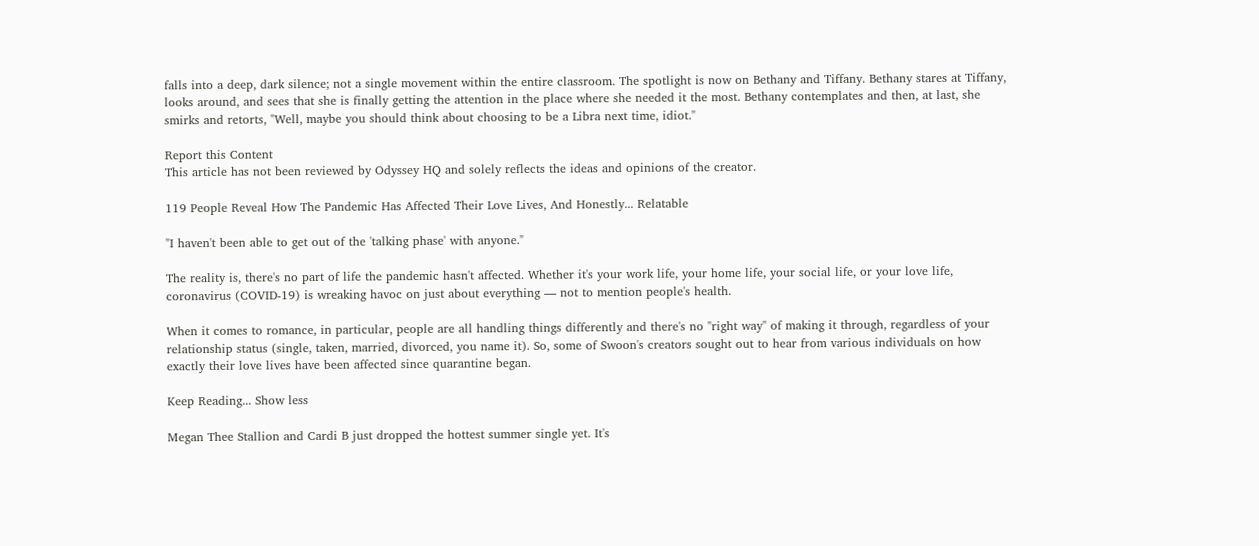falls into a deep, dark silence; not a single movement within the entire classroom. The spotlight is now on Bethany and Tiffany. Bethany stares at Tiffany, looks around, and sees that she is finally getting the attention in the place where she needed it the most. Bethany contemplates and then, at last, she smirks and retorts, "Well, maybe you should think about choosing to be a Libra next time, idiot."

Report this Content
This article has not been reviewed by Odyssey HQ and solely reflects the ideas and opinions of the creator.

119 People Reveal How The Pandemic Has Affected Their Love Lives, And Honestly... Relatable

"I haven't been able to get out of the 'talking phase' with anyone."

The reality is, there's no part of life the pandemic hasn't affected. Whether it's your work life, your home life, your social life, or your love life, coronavirus (COVID-19) is wreaking havoc on just about everything — not to mention people's health.

When it comes to romance, in particular, people are all handling things differently and there's no "right way" of making it through, regardless of your relationship status (single, taken, married, divorced, you name it). So, some of Swoon's creators sought out to hear from various individuals on how exactly their love lives have been affected since quarantine began.

Keep Reading... Show less

Megan Thee Stallion and Cardi B just dropped the hottest summer single yet. It's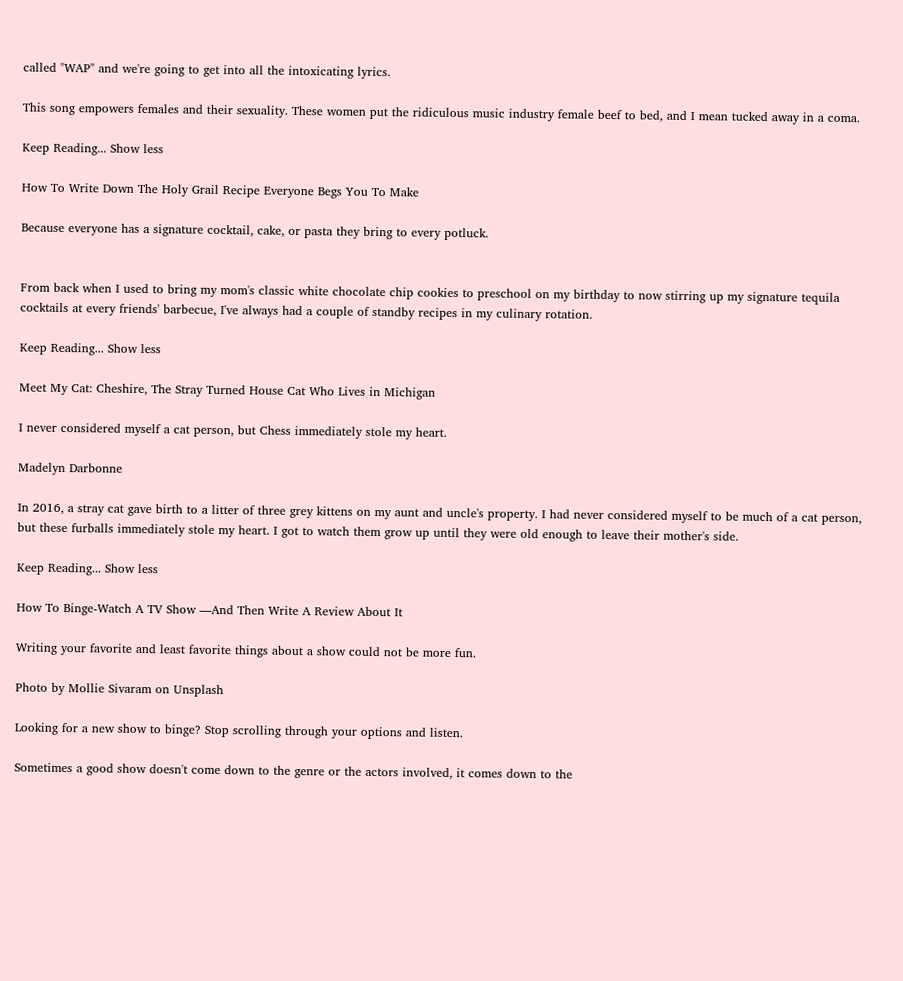called "WAP" and we're going to get into all the intoxicating lyrics.

This song empowers females and their sexuality. These women put the ridiculous music industry female beef to bed, and I mean tucked away in a coma.

Keep Reading... Show less

How To Write Down The Holy Grail Recipe Everyone Begs You To Make

Because everyone has a signature cocktail, cake, or pasta they bring to every potluck.


From back when I used to bring my mom's classic white chocolate chip cookies to preschool on my birthday to now stirring up my signature tequila cocktails at every friends' barbecue, I've always had a couple of standby recipes in my culinary rotation.

Keep Reading... Show less

Meet My Cat: Cheshire, The Stray Turned House Cat Who Lives in Michigan

I never considered myself a cat person, but Chess immediately stole my heart.

Madelyn Darbonne

In 2016, a stray cat gave birth to a litter of three grey kittens on my aunt and uncle's property. I had never considered myself to be much of a cat person, but these furballs immediately stole my heart. I got to watch them grow up until they were old enough to leave their mother's side.

Keep Reading... Show less

How To Binge-Watch A TV Show —And Then Write A Review About It

Writing your favorite and least favorite things about a show could not be more fun.

Photo by Mollie Sivaram on Unsplash

Looking for a new show to binge? Stop scrolling through your options and listen.

Sometimes a good show doesn't come down to the genre or the actors involved, it comes down to the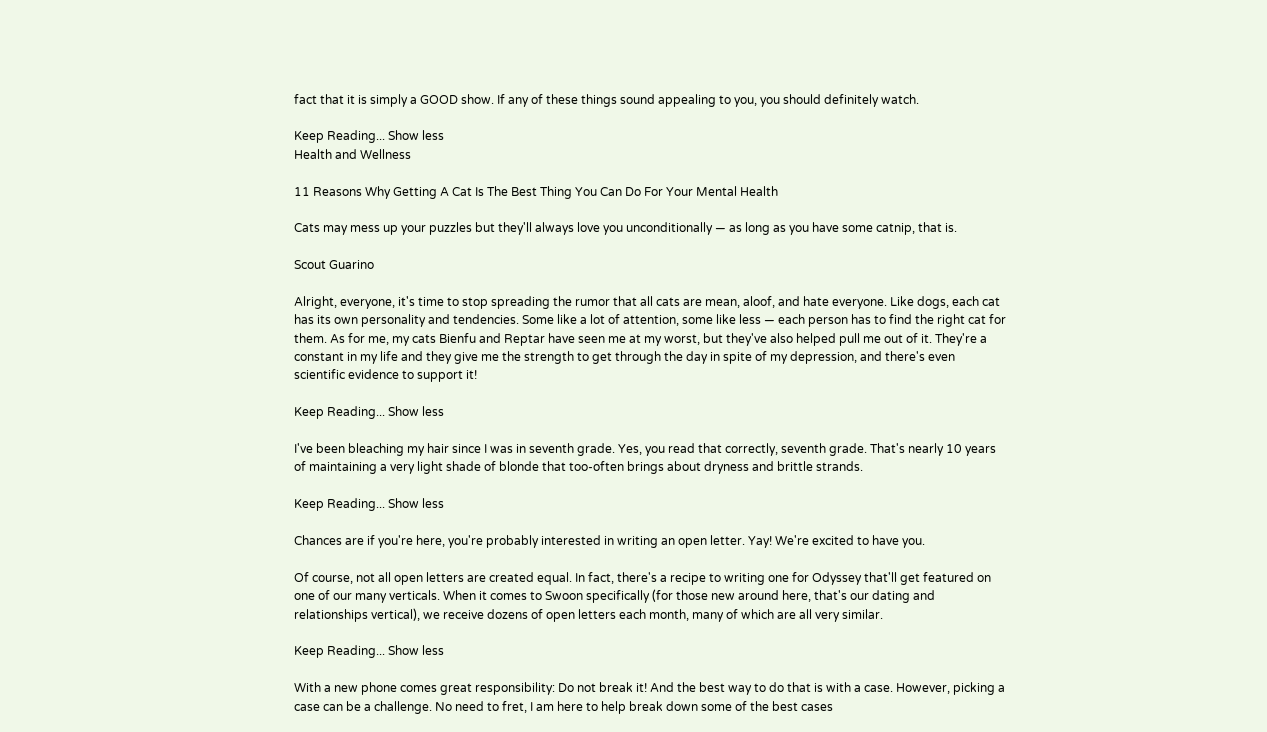fact that it is simply a GOOD show. If any of these things sound appealing to you, you should definitely watch.

Keep Reading... Show less
Health and Wellness

11 Reasons Why Getting A Cat Is The Best Thing You Can Do For Your Mental Health

Cats may mess up your puzzles but they'll always love you unconditionally — as long as you have some catnip, that is.

Scout Guarino

Alright, everyone, it's time to stop spreading the rumor that all cats are mean, aloof, and hate everyone. Like dogs, each cat has its own personality and tendencies. Some like a lot of attention, some like less — each person has to find the right cat for them. As for me, my cats Bienfu and Reptar have seen me at my worst, but they've also helped pull me out of it. They're a constant in my life and they give me the strength to get through the day in spite of my depression, and there's even scientific evidence to support it!

Keep Reading... Show less

I've been bleaching my hair since I was in seventh grade. Yes, you read that correctly, seventh grade. That's nearly 10 years of maintaining a very light shade of blonde that too-often brings about dryness and brittle strands.

Keep Reading... Show less

Chances are if you're here, you're probably interested in writing an open letter. Yay! We're excited to have you.

Of course, not all open letters are created equal. In fact, there's a recipe to writing one for Odyssey that'll get featured on one of our many verticals. When it comes to Swoon specifically (for those new around here, that's our dating and relationships vertical), we receive dozens of open letters each month, many of which are all very similar.

Keep Reading... Show less

With a new phone comes great responsibility: Do not break it! And the best way to do that is with a case. However, picking a case can be a challenge. No need to fret, I am here to help break down some of the best cases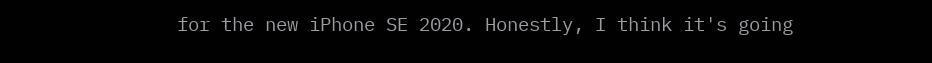for the new iPhone SE 2020. Honestly, I think it's going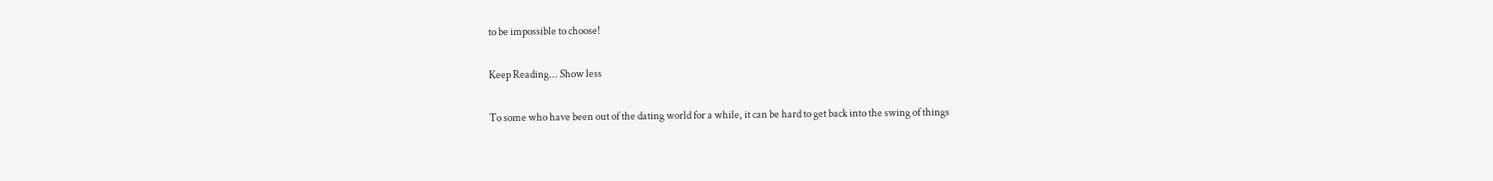to be impossible to choose!

Keep Reading... Show less

To some who have been out of the dating world for a while, it can be hard to get back into the swing of things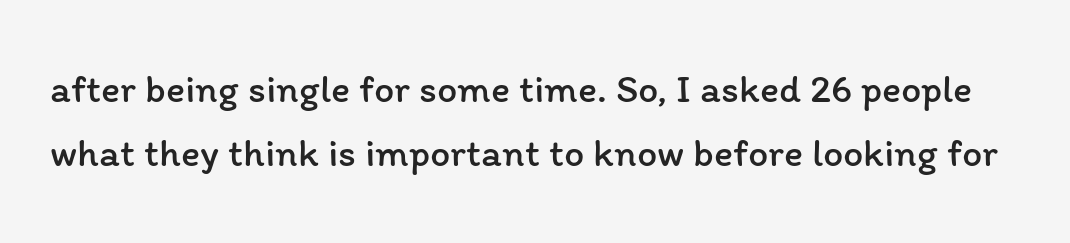after being single for some time. So, I asked 26 people what they think is important to know before looking for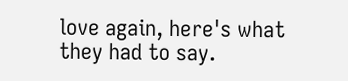love again, here's what they had to say.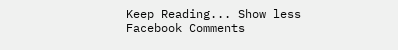Keep Reading... Show less
Facebook Comments